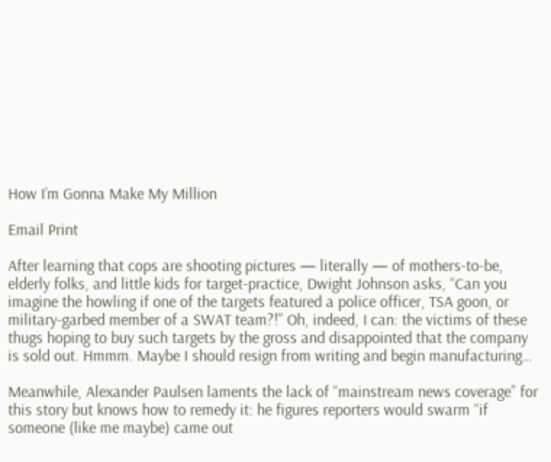How I’m Gonna Make My Million

Email Print

After learning that cops are shooting pictures — literally — of mothers-to-be, elderly folks, and little kids for target-practice, Dwight Johnson asks, “Can you imagine the howling if one of the targets featured a police officer, TSA goon, or military-garbed member of a SWAT team?!” Oh, indeed, I can: the victims of these thugs hoping to buy such targets by the gross and disappointed that the company is sold out. Hmmm. Maybe I should resign from writing and begin manufacturing…

Meanwhile, Alexander Paulsen laments the lack of “mainstream news coverage” for this story but knows how to remedy it: he figures reporters would swarm “if someone (like me maybe) came out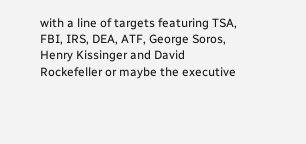with a line of targets featuring TSA, FBI, IRS, DEA, ATF, George Soros, Henry Kissinger and David Rockefeller or maybe the executive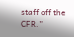staff off the CFR.”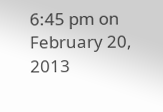6:45 pm on February 20, 2013